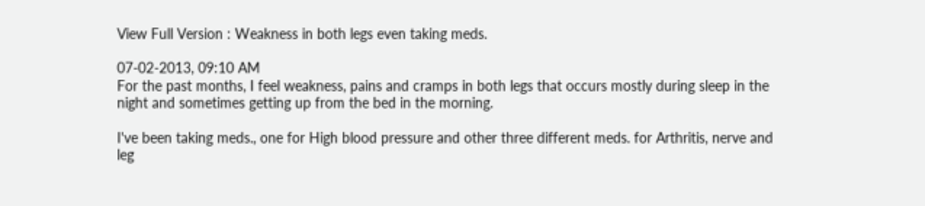View Full Version : Weakness in both legs even taking meds.

07-02-2013, 09:10 AM
For the past months, I feel weakness, pains and cramps in both legs that occurs mostly during sleep in the night and sometimes getting up from the bed in the morning.

I've been taking meds., one for High blood pressure and other three different meds. for Arthritis, nerve and leg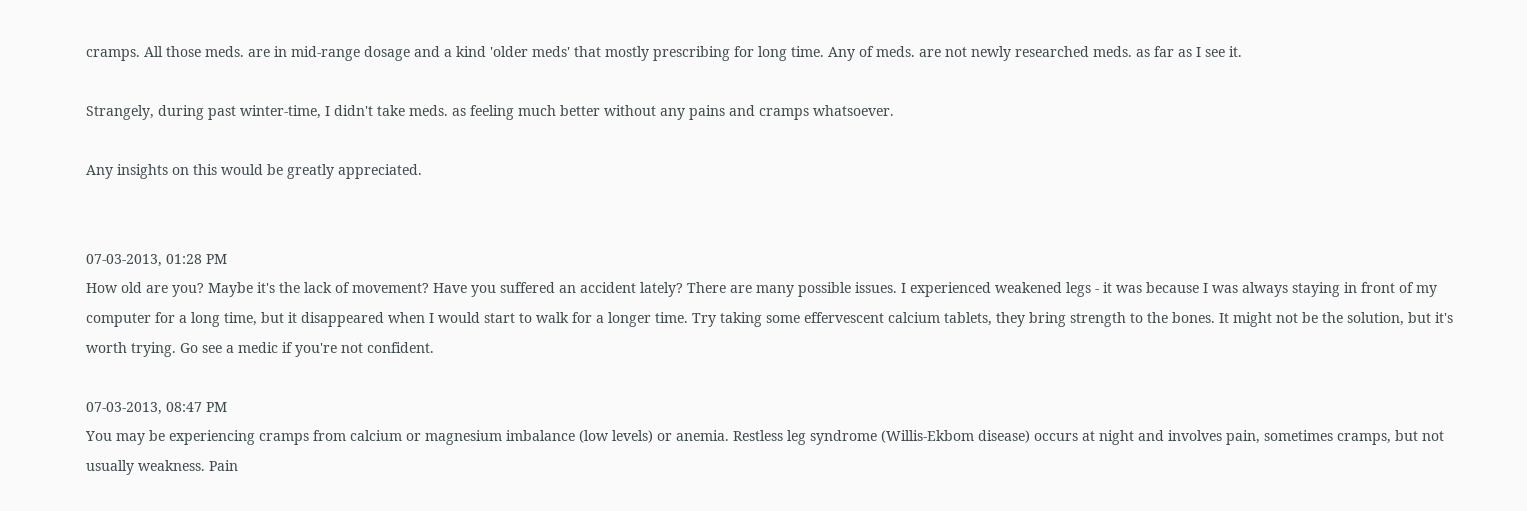cramps. All those meds. are in mid-range dosage and a kind 'older meds' that mostly prescribing for long time. Any of meds. are not newly researched meds. as far as I see it.

Strangely, during past winter-time, I didn't take meds. as feeling much better without any pains and cramps whatsoever.

Any insights on this would be greatly appreciated.


07-03-2013, 01:28 PM
How old are you? Maybe it's the lack of movement? Have you suffered an accident lately? There are many possible issues. I experienced weakened legs - it was because I was always staying in front of my computer for a long time, but it disappeared when I would start to walk for a longer time. Try taking some effervescent calcium tablets, they bring strength to the bones. It might not be the solution, but it's worth trying. Go see a medic if you're not confident.

07-03-2013, 08:47 PM
You may be experiencing cramps from calcium or magnesium imbalance (low levels) or anemia. Restless leg syndrome (Willis-Ekbom disease) occurs at night and involves pain, sometimes cramps, but not usually weakness. Pain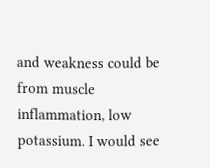and weakness could be from muscle inflammation, low potassium. I would see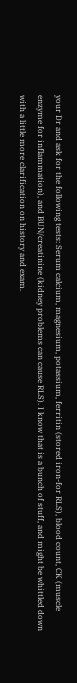your Dr and ask for the following tests: Serum calcium, magnesium, potassium, ferritin (stored iron-for RLS), blood count, CK (muscle enzyme for inflammation), and BUN/creatinine (kidney problems can cause RLS). I know that is a bunch of stuff, and might be whittled down with a little more clarification on history and exam.